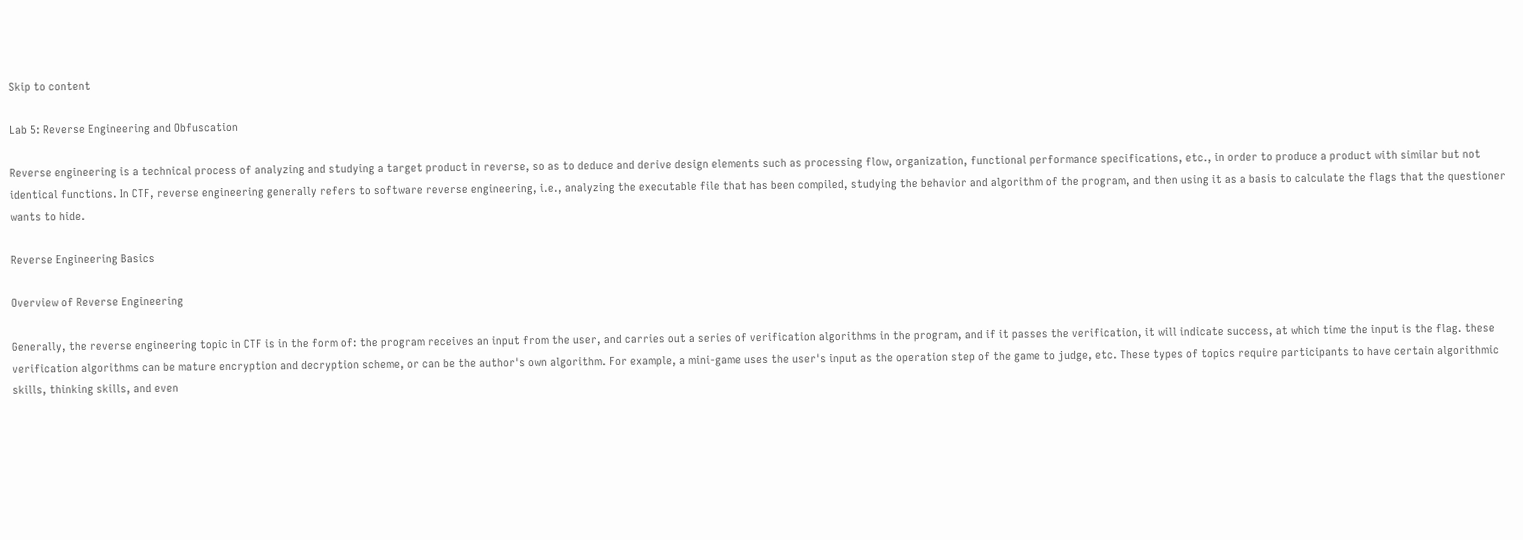Skip to content

Lab 5: Reverse Engineering and Obfuscation

Reverse engineering is a technical process of analyzing and studying a target product in reverse, so as to deduce and derive design elements such as processing flow, organization, functional performance specifications, etc., in order to produce a product with similar but not identical functions. In CTF, reverse engineering generally refers to software reverse engineering, i.e., analyzing the executable file that has been compiled, studying the behavior and algorithm of the program, and then using it as a basis to calculate the flags that the questioner wants to hide.

Reverse Engineering Basics

Overview of Reverse Engineering

Generally, the reverse engineering topic in CTF is in the form of: the program receives an input from the user, and carries out a series of verification algorithms in the program, and if it passes the verification, it will indicate success, at which time the input is the flag. these verification algorithms can be mature encryption and decryption scheme, or can be the author's own algorithm. For example, a mini-game uses the user's input as the operation step of the game to judge, etc. These types of topics require participants to have certain algorithmic skills, thinking skills, and even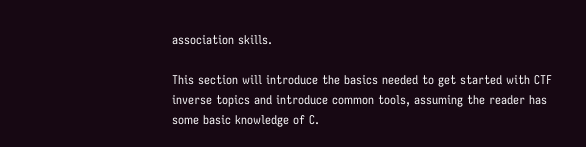association skills.

This section will introduce the basics needed to get started with CTF inverse topics and introduce common tools, assuming the reader has some basic knowledge of C.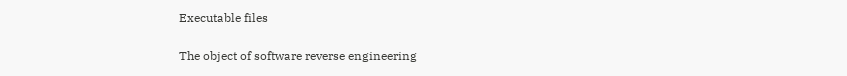Executable files

The object of software reverse engineering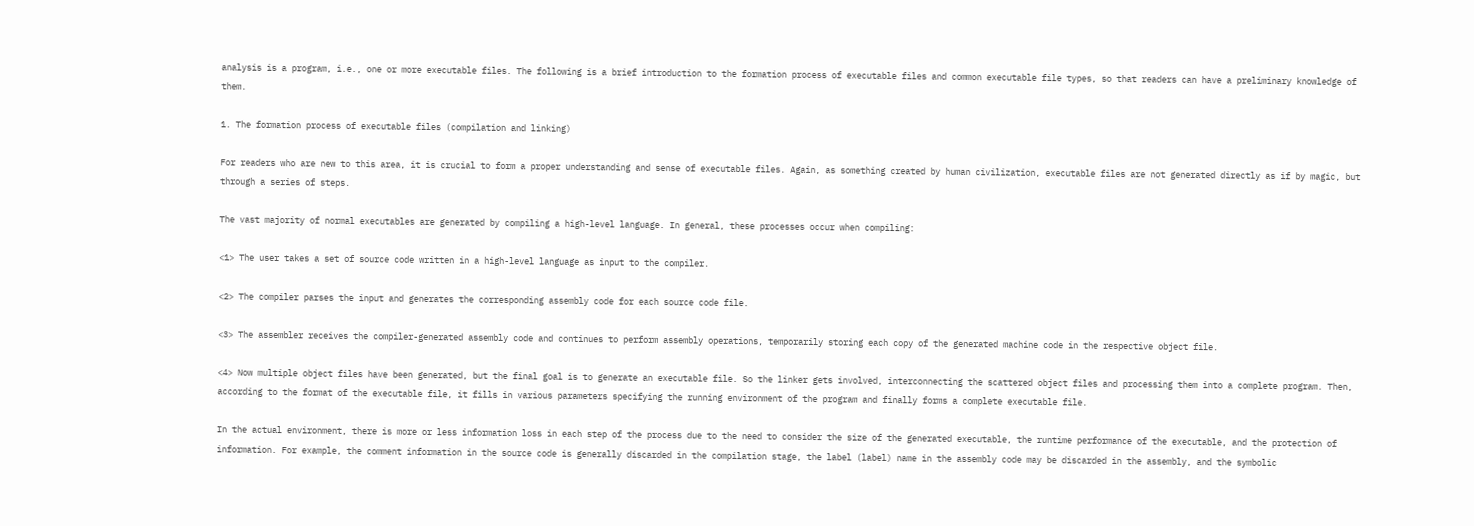analysis is a program, i.e., one or more executable files. The following is a brief introduction to the formation process of executable files and common executable file types, so that readers can have a preliminary knowledge of them.

1. The formation process of executable files (compilation and linking)

For readers who are new to this area, it is crucial to form a proper understanding and sense of executable files. Again, as something created by human civilization, executable files are not generated directly as if by magic, but through a series of steps.

The vast majority of normal executables are generated by compiling a high-level language. In general, these processes occur when compiling:

<1> The user takes a set of source code written in a high-level language as input to the compiler.

<2> The compiler parses the input and generates the corresponding assembly code for each source code file.

<3> The assembler receives the compiler-generated assembly code and continues to perform assembly operations, temporarily storing each copy of the generated machine code in the respective object file.

<4> Now multiple object files have been generated, but the final goal is to generate an executable file. So the linker gets involved, interconnecting the scattered object files and processing them into a complete program. Then, according to the format of the executable file, it fills in various parameters specifying the running environment of the program and finally forms a complete executable file.

In the actual environment, there is more or less information loss in each step of the process due to the need to consider the size of the generated executable, the runtime performance of the executable, and the protection of information. For example, the comment information in the source code is generally discarded in the compilation stage, the label (label) name in the assembly code may be discarded in the assembly, and the symbolic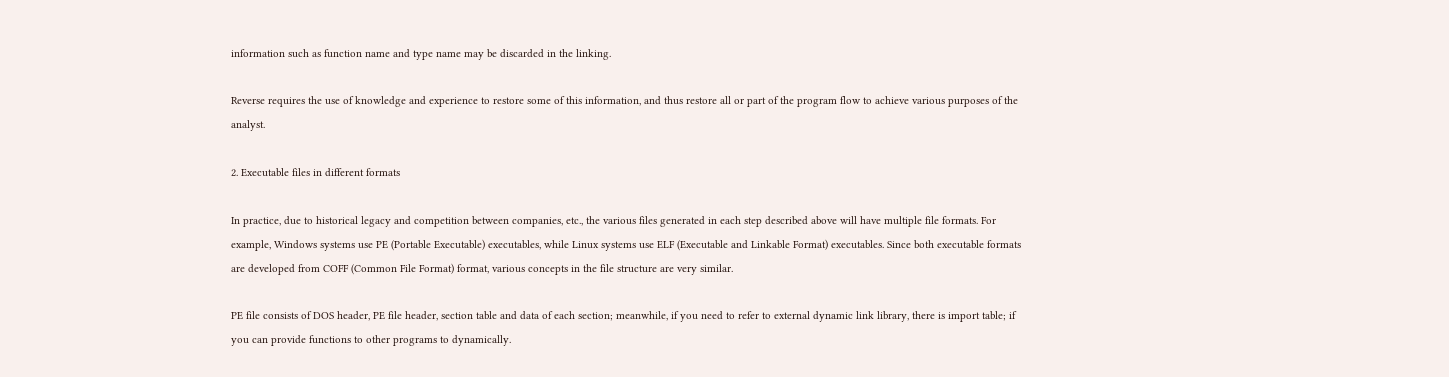information such as function name and type name may be discarded in the linking.

Reverse requires the use of knowledge and experience to restore some of this information, and thus restore all or part of the program flow to achieve various purposes of the analyst.

2. Executable files in different formats

In practice, due to historical legacy and competition between companies, etc., the various files generated in each step described above will have multiple file formats. For example, Windows systems use PE (Portable Executable) executables, while Linux systems use ELF (Executable and Linkable Format) executables. Since both executable formats are developed from COFF (Common File Format) format, various concepts in the file structure are very similar.

PE file consists of DOS header, PE file header, section table and data of each section; meanwhile, if you need to refer to external dynamic link library, there is import table; if you can provide functions to other programs to dynamically.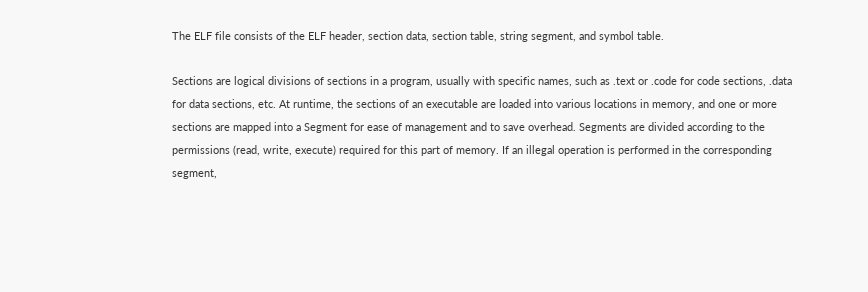The ELF file consists of the ELF header, section data, section table, string segment, and symbol table.

Sections are logical divisions of sections in a program, usually with specific names, such as .text or .code for code sections, .data for data sections, etc. At runtime, the sections of an executable are loaded into various locations in memory, and one or more sections are mapped into a Segment for ease of management and to save overhead. Segments are divided according to the permissions (read, write, execute) required for this part of memory. If an illegal operation is performed in the corresponding segment,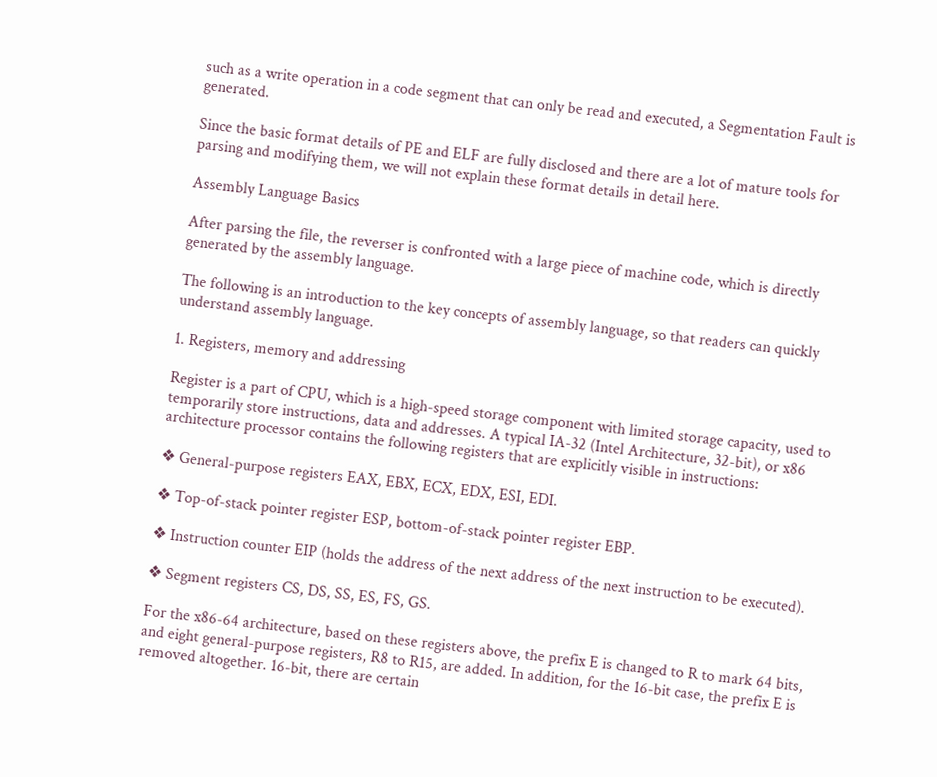such as a write operation in a code segment that can only be read and executed, a Segmentation Fault is generated.

Since the basic format details of PE and ELF are fully disclosed and there are a lot of mature tools for parsing and modifying them, we will not explain these format details in detail here.

Assembly Language Basics

After parsing the file, the reverser is confronted with a large piece of machine code, which is directly generated by the assembly language.

The following is an introduction to the key concepts of assembly language, so that readers can quickly understand assembly language.

1. Registers, memory and addressing

Register is a part of CPU, which is a high-speed storage component with limited storage capacity, used to temporarily store instructions, data and addresses. A typical IA-32 (Intel Architecture, 32-bit), or x86 architecture processor contains the following registers that are explicitly visible in instructions:

❖ General-purpose registers EAX, EBX, ECX, EDX, ESI, EDI.

❖ Top-of-stack pointer register ESP, bottom-of-stack pointer register EBP.

❖ Instruction counter EIP (holds the address of the next address of the next instruction to be executed).

❖ Segment registers CS, DS, SS, ES, FS, GS.

For the x86-64 architecture, based on these registers above, the prefix E is changed to R to mark 64 bits, and eight general-purpose registers, R8 to R15, are added. In addition, for the 16-bit case, the prefix E is removed altogether. 16-bit, there are certain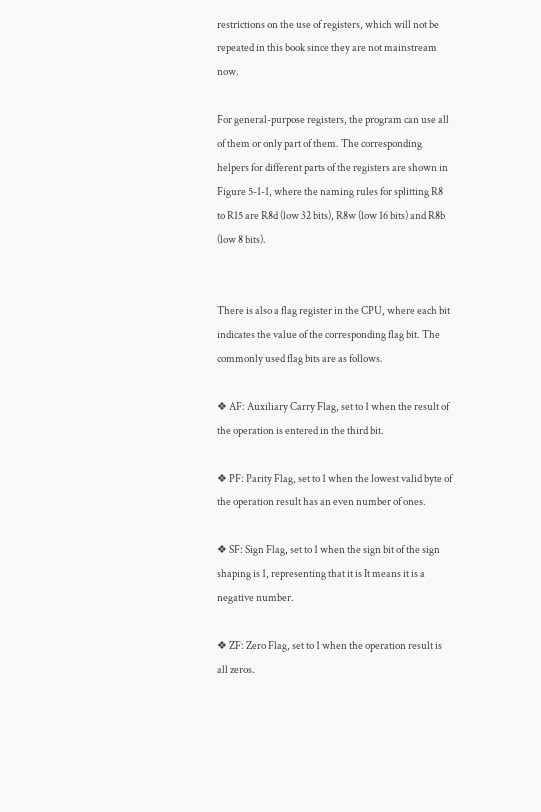restrictions on the use of registers, which will not be repeated in this book since they are not mainstream now.

For general-purpose registers, the program can use all of them or only part of them. The corresponding helpers for different parts of the registers are shown in Figure 5-1-1, where the naming rules for splitting R8 to R15 are R8d (low 32 bits), R8w (low 16 bits) and R8b (low 8 bits).


There is also a flag register in the CPU, where each bit indicates the value of the corresponding flag bit. The commonly used flag bits are as follows.

❖ AF: Auxiliary Carry Flag, set to 1 when the result of the operation is entered in the third bit.

❖ PF: Parity Flag, set to 1 when the lowest valid byte of the operation result has an even number of ones.

❖ SF: Sign Flag, set to 1 when the sign bit of the sign shaping is 1, representing that it is It means it is a negative number.

❖ ZF: Zero Flag, set to 1 when the operation result is all zeros.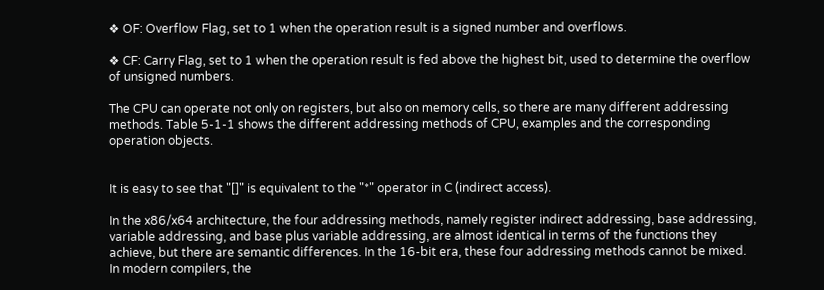❖ OF: Overflow Flag, set to 1 when the operation result is a signed number and overflows.

❖ CF: Carry Flag, set to 1 when the operation result is fed above the highest bit, used to determine the overflow of unsigned numbers.

The CPU can operate not only on registers, but also on memory cells, so there are many different addressing methods. Table 5-1-1 shows the different addressing methods of CPU, examples and the corresponding operation objects.


It is easy to see that "[]" is equivalent to the "*" operator in C (indirect access).

In the x86/x64 architecture, the four addressing methods, namely register indirect addressing, base addressing, variable addressing, and base plus variable addressing, are almost identical in terms of the functions they achieve, but there are semantic differences. In the 16-bit era, these four addressing methods cannot be mixed. In modern compilers, the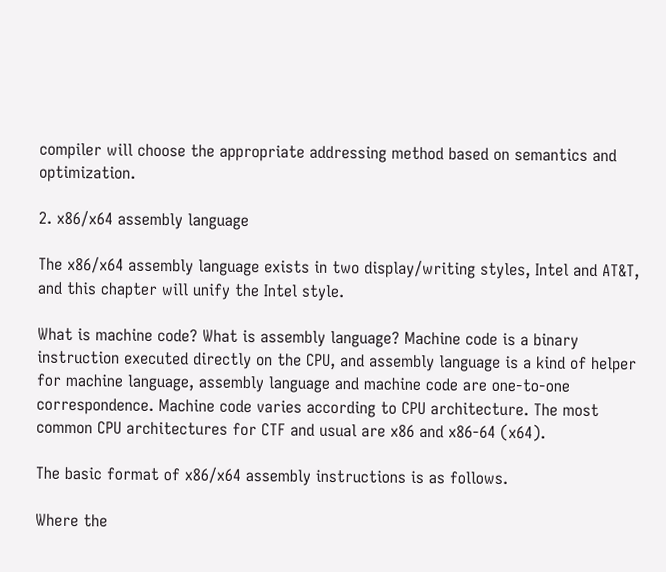compiler will choose the appropriate addressing method based on semantics and optimization.

2. x86/x64 assembly language

The x86/x64 assembly language exists in two display/writing styles, Intel and AT&T, and this chapter will unify the Intel style.

What is machine code? What is assembly language? Machine code is a binary instruction executed directly on the CPU, and assembly language is a kind of helper for machine language, assembly language and machine code are one-to-one correspondence. Machine code varies according to CPU architecture. The most common CPU architectures for CTF and usual are x86 and x86-64 (x64).

The basic format of x86/x64 assembly instructions is as follows.

Where the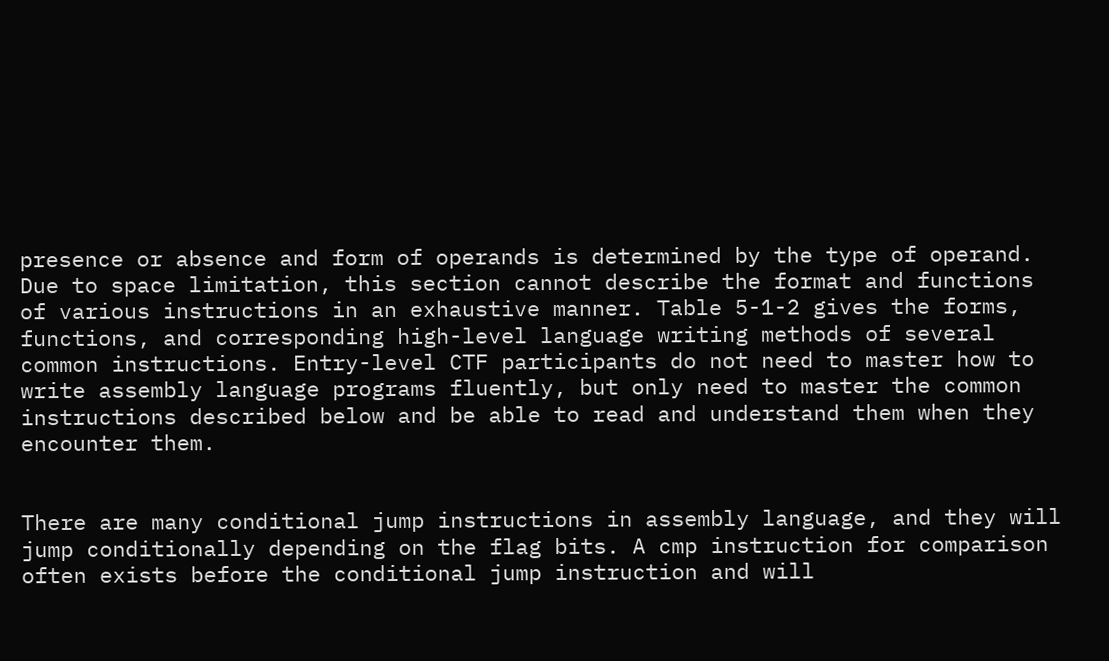presence or absence and form of operands is determined by the type of operand. Due to space limitation, this section cannot describe the format and functions of various instructions in an exhaustive manner. Table 5-1-2 gives the forms, functions, and corresponding high-level language writing methods of several common instructions. Entry-level CTF participants do not need to master how to write assembly language programs fluently, but only need to master the common instructions described below and be able to read and understand them when they encounter them.


There are many conditional jump instructions in assembly language, and they will jump conditionally depending on the flag bits. A cmp instruction for comparison often exists before the conditional jump instruction and will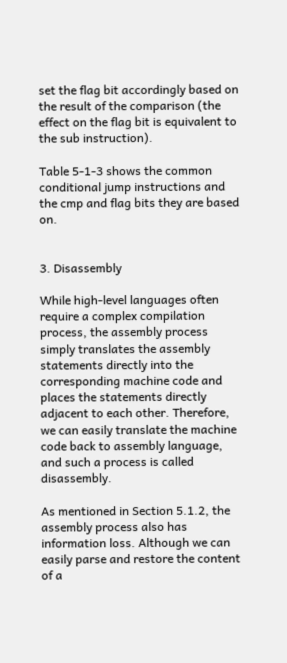set the flag bit accordingly based on the result of the comparison (the effect on the flag bit is equivalent to the sub instruction).

Table 5-1-3 shows the common conditional jump instructions and the cmp and flag bits they are based on.


3. Disassembly

While high-level languages often require a complex compilation process, the assembly process simply translates the assembly statements directly into the corresponding machine code and places the statements directly adjacent to each other. Therefore, we can easily translate the machine code back to assembly language, and such a process is called disassembly.

As mentioned in Section 5.1.2, the assembly process also has information loss. Although we can easily parse and restore the content of a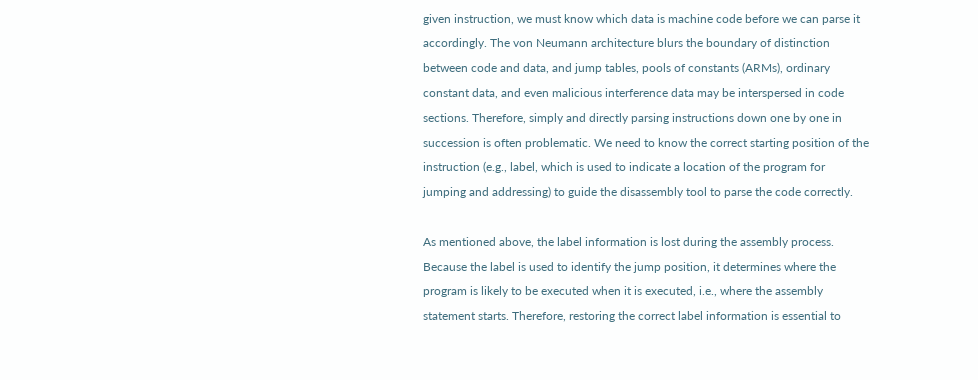given instruction, we must know which data is machine code before we can parse it accordingly. The von Neumann architecture blurs the boundary of distinction between code and data, and jump tables, pools of constants (ARMs), ordinary constant data, and even malicious interference data may be interspersed in code sections. Therefore, simply and directly parsing instructions down one by one in succession is often problematic. We need to know the correct starting position of the instruction (e.g., label, which is used to indicate a location of the program for jumping and addressing) to guide the disassembly tool to parse the code correctly.

As mentioned above, the label information is lost during the assembly process. Because the label is used to identify the jump position, it determines where the program is likely to be executed when it is executed, i.e., where the assembly statement starts. Therefore, restoring the correct label information is essential to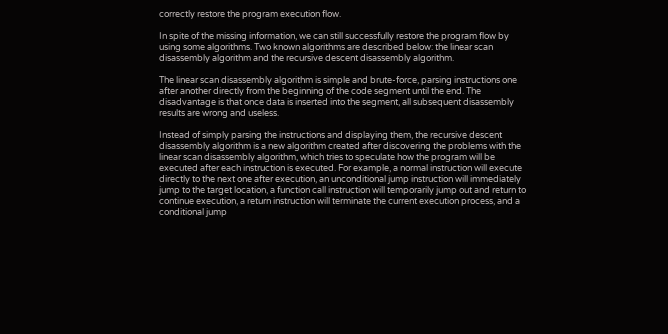correctly restore the program execution flow.

In spite of the missing information, we can still successfully restore the program flow by using some algorithms. Two known algorithms are described below: the linear scan disassembly algorithm and the recursive descent disassembly algorithm.

The linear scan disassembly algorithm is simple and brute-force, parsing instructions one after another directly from the beginning of the code segment until the end. The disadvantage is that once data is inserted into the segment, all subsequent disassembly results are wrong and useless.

Instead of simply parsing the instructions and displaying them, the recursive descent disassembly algorithm is a new algorithm created after discovering the problems with the linear scan disassembly algorithm, which tries to speculate how the program will be executed after each instruction is executed. For example, a normal instruction will execute directly to the next one after execution, an unconditional jump instruction will immediately jump to the target location, a function call instruction will temporarily jump out and return to continue execution, a return instruction will terminate the current execution process, and a conditional jump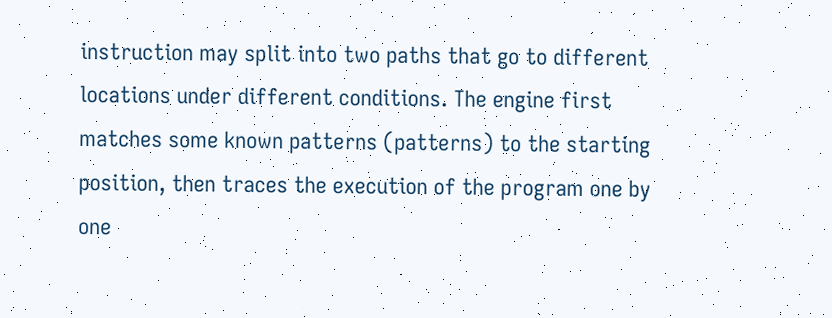instruction may split into two paths that go to different locations under different conditions. The engine first matches some known patterns (patterns) to the starting position, then traces the execution of the program one by one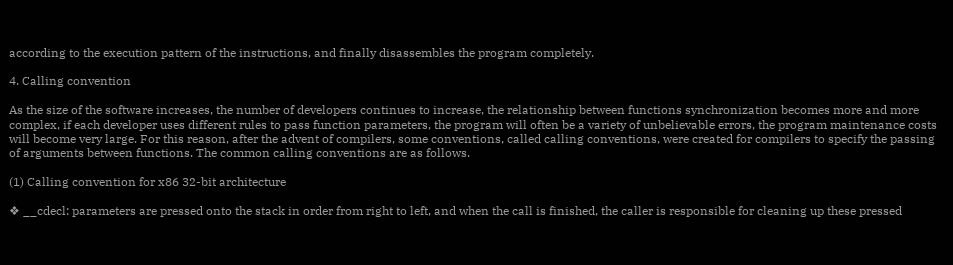according to the execution pattern of the instructions, and finally disassembles the program completely.

4. Calling convention

As the size of the software increases, the number of developers continues to increase, the relationship between functions synchronization becomes more and more complex, if each developer uses different rules to pass function parameters, the program will often be a variety of unbelievable errors, the program maintenance costs will become very large. For this reason, after the advent of compilers, some conventions, called calling conventions, were created for compilers to specify the passing of arguments between functions. The common calling conventions are as follows.

(1) Calling convention for x86 32-bit architecture

❖ __cdecl: parameters are pressed onto the stack in order from right to left, and when the call is finished, the caller is responsible for cleaning up these pressed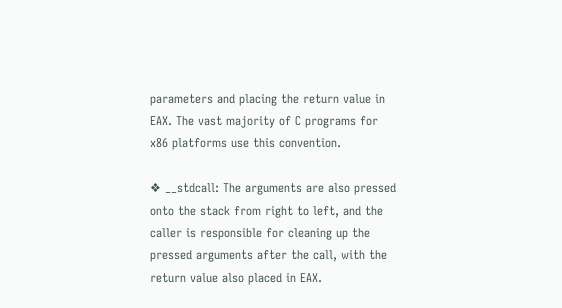parameters and placing the return value in EAX. The vast majority of C programs for x86 platforms use this convention.

❖ __stdcall: The arguments are also pressed onto the stack from right to left, and the caller is responsible for cleaning up the pressed arguments after the call, with the return value also placed in EAX.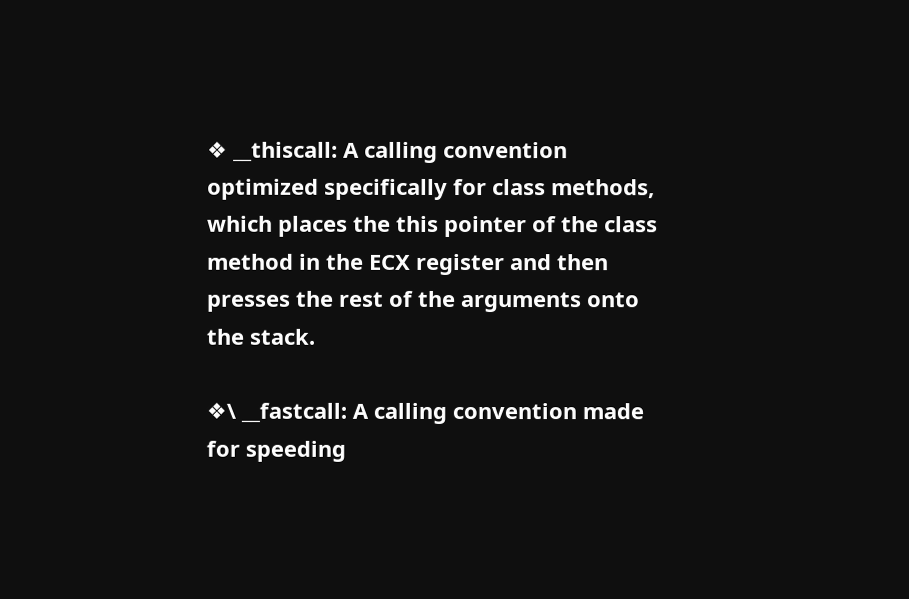❖ __thiscall: A calling convention optimized specifically for class methods, which places the this pointer of the class method in the ECX register and then presses the rest of the arguments onto the stack.

❖\ __fastcall: A calling convention made for speeding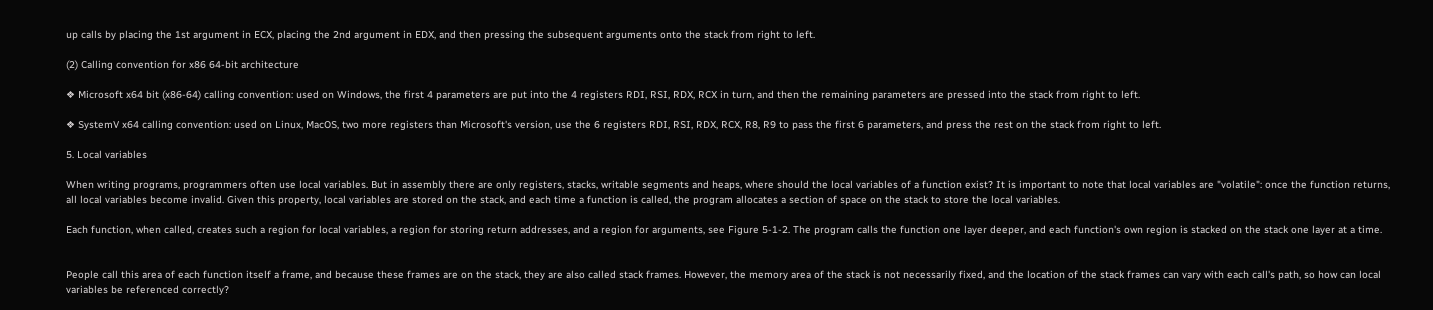up calls by placing the 1st argument in ECX, placing the 2nd argument in EDX, and then pressing the subsequent arguments onto the stack from right to left.

(2) Calling convention for x86 64-bit architecture

❖ Microsoft x64 bit (x86-64) calling convention: used on Windows, the first 4 parameters are put into the 4 registers RDI, RSI, RDX, RCX in turn, and then the remaining parameters are pressed into the stack from right to left.

❖ SystemV x64 calling convention: used on Linux, MacOS, two more registers than Microsoft's version, use the 6 registers RDI, RSI, RDX, RCX, R8, R9 to pass the first 6 parameters, and press the rest on the stack from right to left.

5. Local variables

When writing programs, programmers often use local variables. But in assembly there are only registers, stacks, writable segments and heaps, where should the local variables of a function exist? It is important to note that local variables are "volatile": once the function returns, all local variables become invalid. Given this property, local variables are stored on the stack, and each time a function is called, the program allocates a section of space on the stack to store the local variables.

Each function, when called, creates such a region for local variables, a region for storing return addresses, and a region for arguments, see Figure 5-1-2. The program calls the function one layer deeper, and each function's own region is stacked on the stack one layer at a time.


People call this area of each function itself a frame, and because these frames are on the stack, they are also called stack frames. However, the memory area of the stack is not necessarily fixed, and the location of the stack frames can vary with each call's path, so how can local variables be referenced correctly?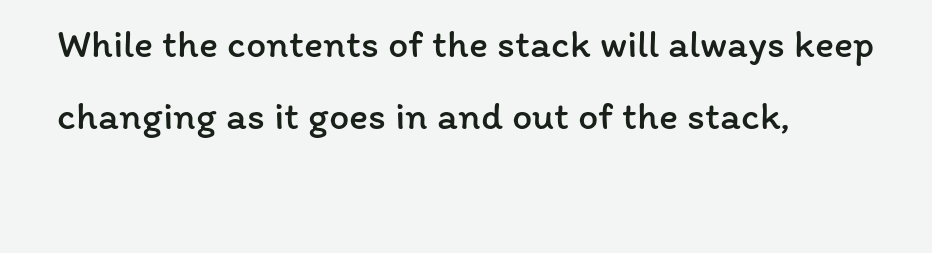While the contents of the stack will always keep changing as it goes in and out of the stack,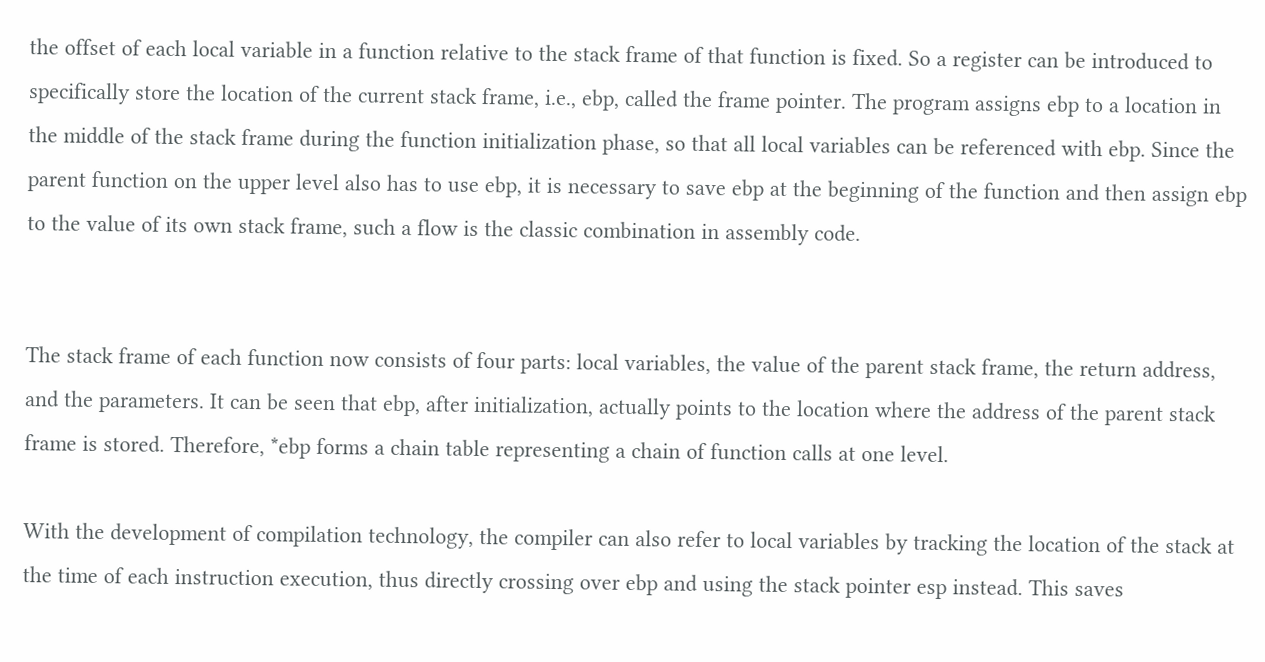the offset of each local variable in a function relative to the stack frame of that function is fixed. So a register can be introduced to specifically store the location of the current stack frame, i.e., ebp, called the frame pointer. The program assigns ebp to a location in the middle of the stack frame during the function initialization phase, so that all local variables can be referenced with ebp. Since the parent function on the upper level also has to use ebp, it is necessary to save ebp at the beginning of the function and then assign ebp to the value of its own stack frame, such a flow is the classic combination in assembly code.


The stack frame of each function now consists of four parts: local variables, the value of the parent stack frame, the return address, and the parameters. It can be seen that ebp, after initialization, actually points to the location where the address of the parent stack frame is stored. Therefore, *ebp forms a chain table representing a chain of function calls at one level.

With the development of compilation technology, the compiler can also refer to local variables by tracking the location of the stack at the time of each instruction execution, thus directly crossing over ebp and using the stack pointer esp instead. This saves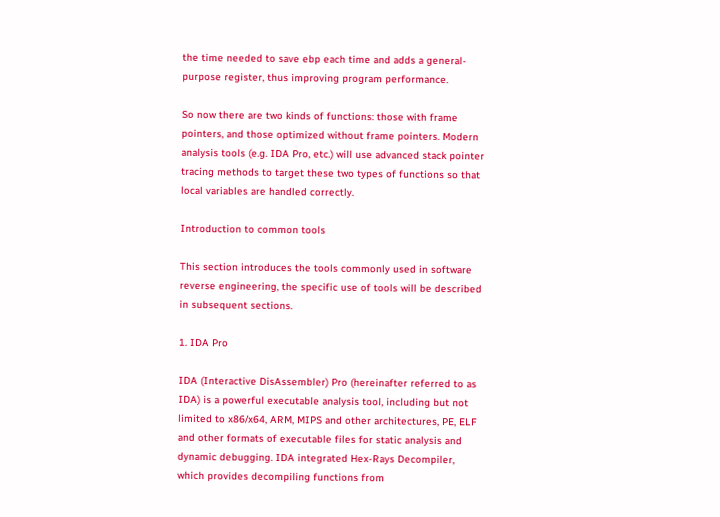the time needed to save ebp each time and adds a general-purpose register, thus improving program performance.

So now there are two kinds of functions: those with frame pointers, and those optimized without frame pointers. Modern analysis tools (e.g. IDA Pro, etc.) will use advanced stack pointer tracing methods to target these two types of functions so that local variables are handled correctly.

Introduction to common tools

This section introduces the tools commonly used in software reverse engineering, the specific use of tools will be described in subsequent sections.

1. IDA Pro

IDA (Interactive DisAssembler) Pro (hereinafter referred to as IDA) is a powerful executable analysis tool, including but not limited to x86/x64, ARM, MIPS and other architectures, PE, ELF and other formats of executable files for static analysis and dynamic debugging. IDA integrated Hex-Rays Decompiler, which provides decompiling functions from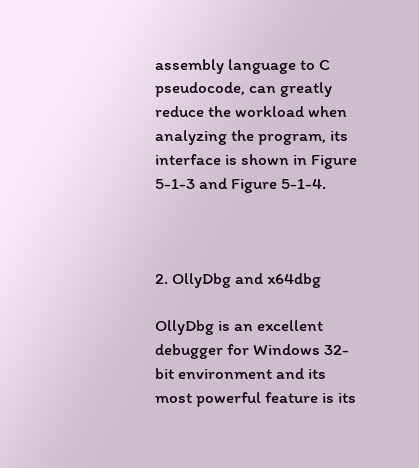assembly language to C pseudocode, can greatly reduce the workload when analyzing the program, its interface is shown in Figure 5-1-3 and Figure 5-1-4.



2. OllyDbg and x64dbg

OllyDbg is an excellent debugger for Windows 32-bit environment and its most powerful feature is its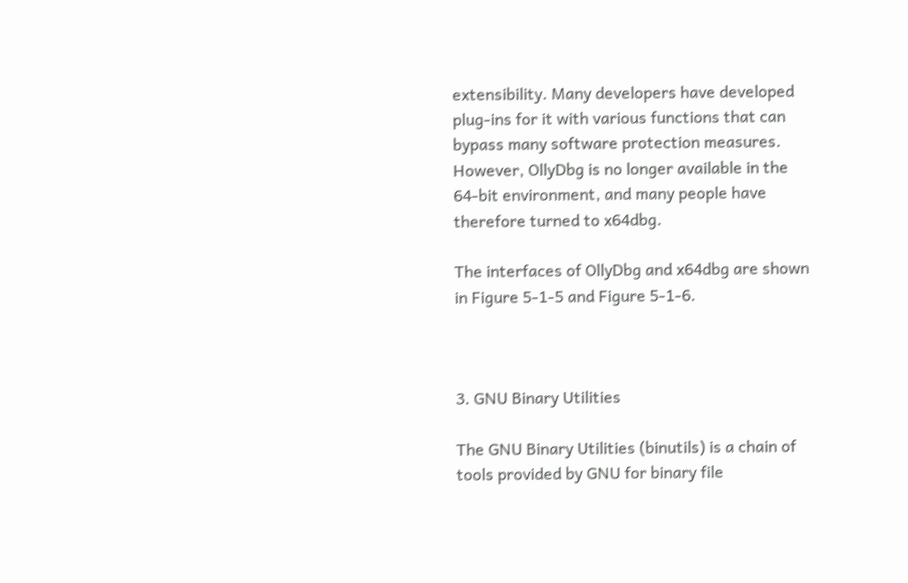extensibility. Many developers have developed plug-ins for it with various functions that can bypass many software protection measures. However, OllyDbg is no longer available in the 64-bit environment, and many people have therefore turned to x64dbg.

The interfaces of OllyDbg and x64dbg are shown in Figure 5-1-5 and Figure 5-1-6.



3. GNU Binary Utilities

The GNU Binary Utilities (binutils) is a chain of tools provided by GNU for binary file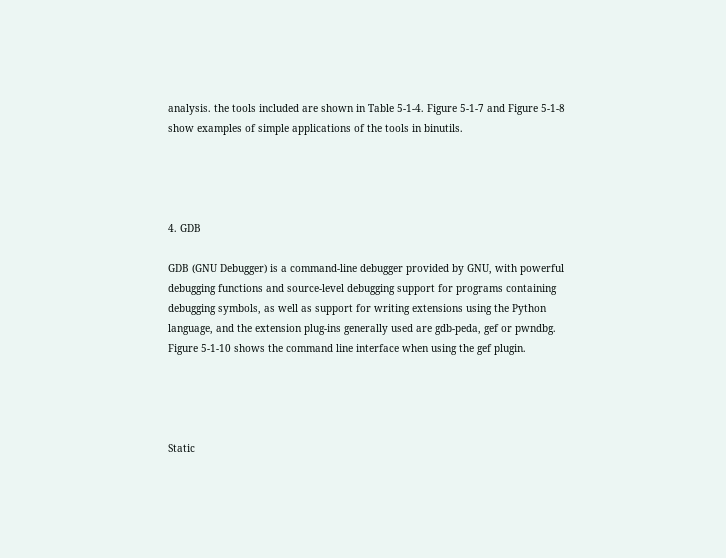analysis. the tools included are shown in Table 5-1-4. Figure 5-1-7 and Figure 5-1-8 show examples of simple applications of the tools in binutils.




4. GDB

GDB (GNU Debugger) is a command-line debugger provided by GNU, with powerful debugging functions and source-level debugging support for programs containing debugging symbols, as well as support for writing extensions using the Python language, and the extension plug-ins generally used are gdb-peda, gef or pwndbg. Figure 5-1-10 shows the command line interface when using the gef plugin.




Static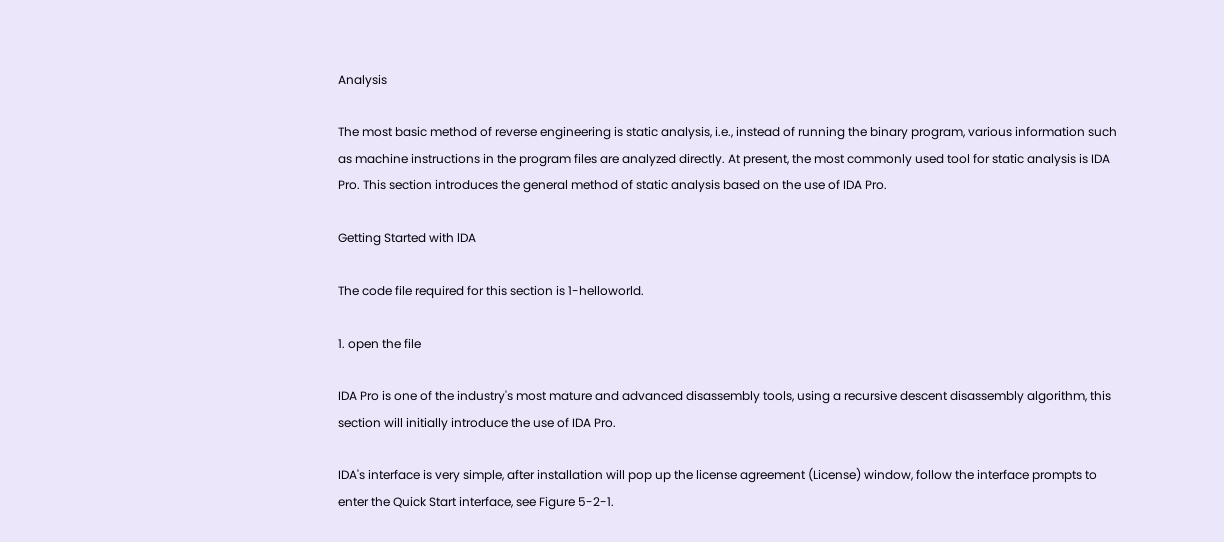Analysis

The most basic method of reverse engineering is static analysis, i.e., instead of running the binary program, various information such as machine instructions in the program files are analyzed directly. At present, the most commonly used tool for static analysis is IDA Pro. This section introduces the general method of static analysis based on the use of IDA Pro.

Getting Started with lDA

The code file required for this section is 1-helloworld.

1. open the file

IDA Pro is one of the industry's most mature and advanced disassembly tools, using a recursive descent disassembly algorithm, this section will initially introduce the use of IDA Pro.

IDA's interface is very simple, after installation will pop up the license agreement (License) window, follow the interface prompts to enter the Quick Start interface, see Figure 5-2-1.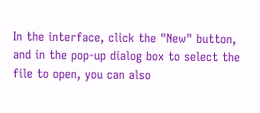In the interface, click the "New" button, and in the pop-up dialog box to select the file to open, you can also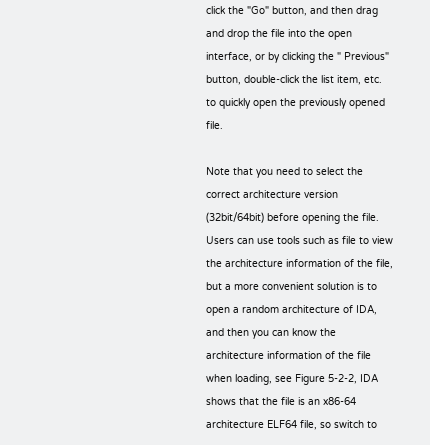click the "Go" button, and then drag and drop the file into the open interface, or by clicking the " Previous" button, double-click the list item, etc. to quickly open the previously opened file.

Note that you need to select the correct architecture version (32bit/64bit) before opening the file. Users can use tools such as file to view the architecture information of the file, but a more convenient solution is to open a random architecture of IDA, and then you can know the architecture information of the file when loading, see Figure 5-2-2, IDA shows that the file is an x86-64 architecture ELF64 file, so switch to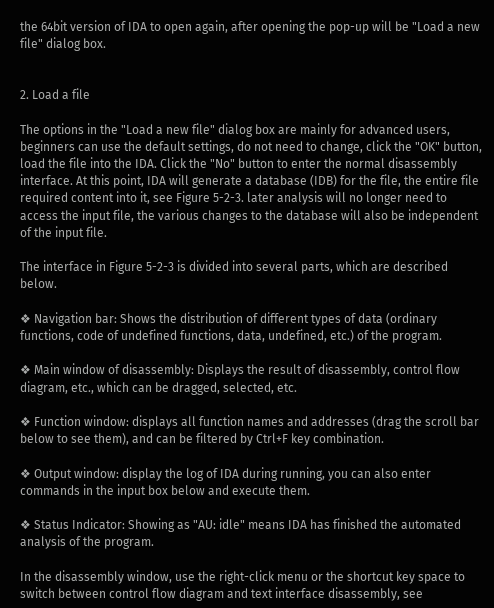the 64bit version of IDA to open again, after opening the pop-up will be "Load a new file" dialog box.


2. Load a file

The options in the "Load a new file" dialog box are mainly for advanced users, beginners can use the default settings, do not need to change, click the "OK" button, load the file into the IDA. Click the "No" button to enter the normal disassembly interface. At this point, IDA will generate a database (IDB) for the file, the entire file required content into it, see Figure 5-2-3. later analysis will no longer need to access the input file, the various changes to the database will also be independent of the input file.

The interface in Figure 5-2-3 is divided into several parts, which are described below.

❖ Navigation bar: Shows the distribution of different types of data (ordinary functions, code of undefined functions, data, undefined, etc.) of the program.

❖ Main window of disassembly: Displays the result of disassembly, control flow diagram, etc., which can be dragged, selected, etc.

❖ Function window: displays all function names and addresses (drag the scroll bar below to see them), and can be filtered by Ctrl+F key combination.

❖ Output window: display the log of IDA during running, you can also enter commands in the input box below and execute them.

❖ Status Indicator: Showing as "AU: idle" means IDA has finished the automated analysis of the program.

In the disassembly window, use the right-click menu or the shortcut key space to switch between control flow diagram and text interface disassembly, see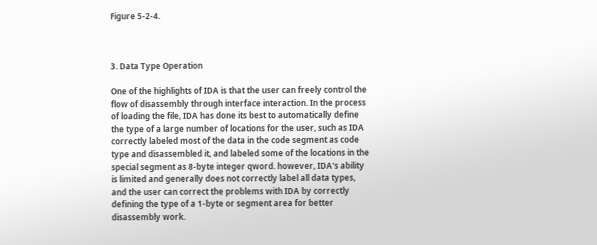Figure 5-2-4.



3. Data Type Operation

One of the highlights of IDA is that the user can freely control the flow of disassembly through interface interaction. In the process of loading the file, IDA has done its best to automatically define the type of a large number of locations for the user, such as IDA correctly labeled most of the data in the code segment as code type and disassembled it, and labeled some of the locations in the special segment as 8-byte integer qword. however, IDA's ability is limited and generally does not correctly label all data types, and the user can correct the problems with IDA by correctly defining the type of a 1-byte or segment area for better disassembly work.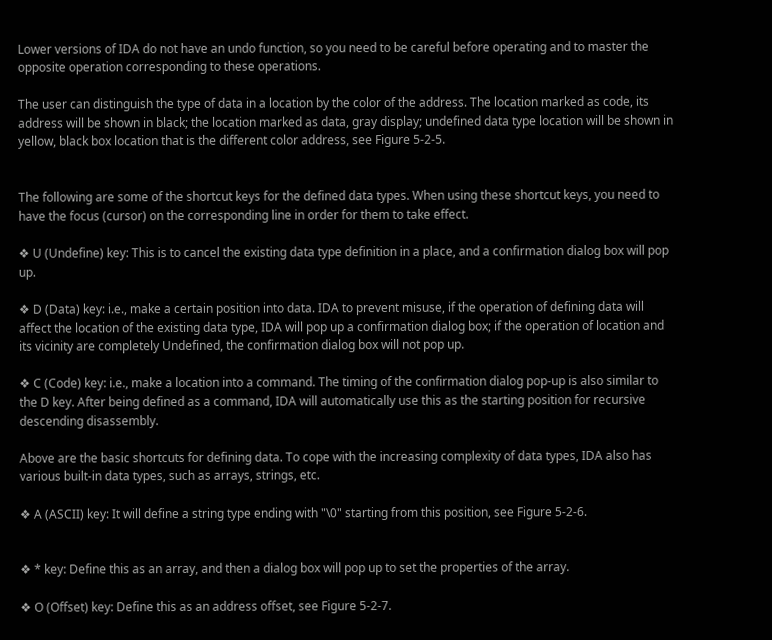Lower versions of IDA do not have an undo function, so you need to be careful before operating and to master the opposite operation corresponding to these operations.

The user can distinguish the type of data in a location by the color of the address. The location marked as code, its address will be shown in black; the location marked as data, gray display; undefined data type location will be shown in yellow, black box location that is the different color address, see Figure 5-2-5.


The following are some of the shortcut keys for the defined data types. When using these shortcut keys, you need to have the focus (cursor) on the corresponding line in order for them to take effect.

❖ U (Undefine) key: This is to cancel the existing data type definition in a place, and a confirmation dialog box will pop up.

❖ D (Data) key: i.e., make a certain position into data. IDA to prevent misuse, if the operation of defining data will affect the location of the existing data type, IDA will pop up a confirmation dialog box; if the operation of location and its vicinity are completely Undefined, the confirmation dialog box will not pop up.

❖ C (Code) key: i.e., make a location into a command. The timing of the confirmation dialog pop-up is also similar to the D key. After being defined as a command, IDA will automatically use this as the starting position for recursive descending disassembly.

Above are the basic shortcuts for defining data. To cope with the increasing complexity of data types, IDA also has various built-in data types, such as arrays, strings, etc.

❖ A (ASCII) key: It will define a string type ending with "\0" starting from this position, see Figure 5-2-6.


❖ * key: Define this as an array, and then a dialog box will pop up to set the properties of the array.

❖ O (Offset) key: Define this as an address offset, see Figure 5-2-7.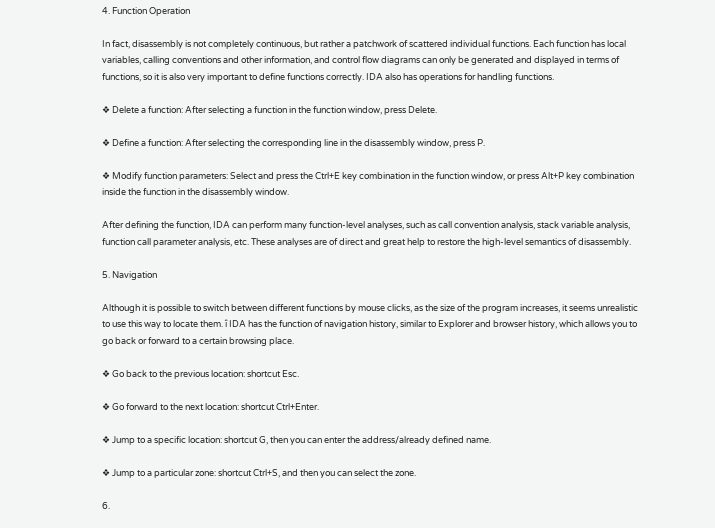4. Function Operation

In fact, disassembly is not completely continuous, but rather a patchwork of scattered individual functions. Each function has local variables, calling conventions and other information, and control flow diagrams can only be generated and displayed in terms of functions, so it is also very important to define functions correctly. IDA also has operations for handling functions.

❖ Delete a function: After selecting a function in the function window, press Delete.

❖ Define a function: After selecting the corresponding line in the disassembly window, press P.

❖ Modify function parameters: Select and press the Ctrl+E key combination in the function window, or press Alt+P key combination inside the function in the disassembly window.

After defining the function, IDA can perform many function-level analyses, such as call convention analysis, stack variable analysis, function call parameter analysis, etc. These analyses are of direct and great help to restore the high-level semantics of disassembly.

5. Navigation

Although it is possible to switch between different functions by mouse clicks, as the size of the program increases, it seems unrealistic to use this way to locate them. î IDA has the function of navigation history, similar to Explorer and browser history, which allows you to go back or forward to a certain browsing place.

❖ Go back to the previous location: shortcut Esc.

❖ Go forward to the next location: shortcut Ctrl+Enter.

❖ Jump to a specific location: shortcut G, then you can enter the address/already defined name.

❖ Jump to a particular zone: shortcut Ctrl+S, and then you can select the zone.

6.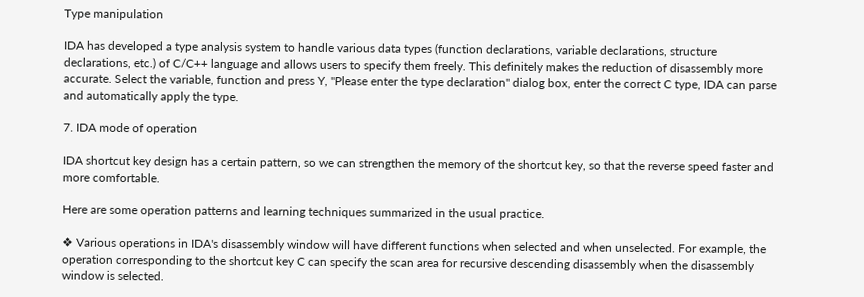Type manipulation

IDA has developed a type analysis system to handle various data types (function declarations, variable declarations, structure declarations, etc.) of C/C++ language and allows users to specify them freely. This definitely makes the reduction of disassembly more accurate. Select the variable, function and press Y, "Please enter the type declaration" dialog box, enter the correct C type, IDA can parse and automatically apply the type.

7. IDA mode of operation

IDA shortcut key design has a certain pattern, so we can strengthen the memory of the shortcut key, so that the reverse speed faster and more comfortable.

Here are some operation patterns and learning techniques summarized in the usual practice.

❖ Various operations in IDA's disassembly window will have different functions when selected and when unselected. For example, the operation corresponding to the shortcut key C can specify the scan area for recursive descending disassembly when the disassembly window is selected.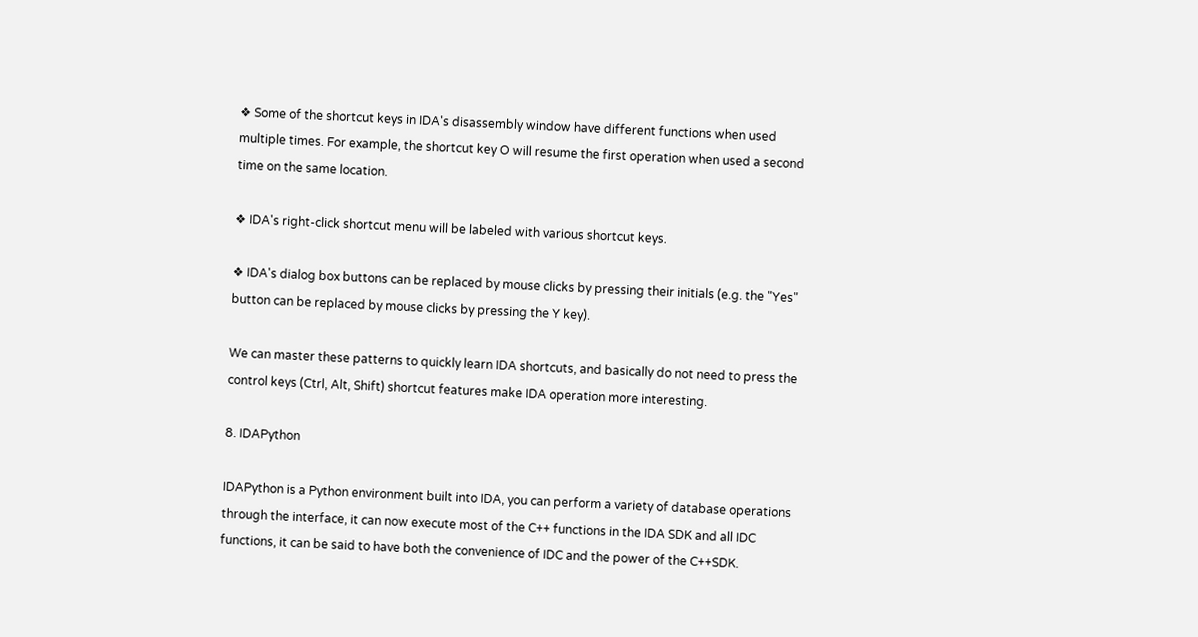❖ Some of the shortcut keys in IDA's disassembly window have different functions when used multiple times. For example, the shortcut key O will resume the first operation when used a second time on the same location.

❖ IDA's right-click shortcut menu will be labeled with various shortcut keys.

❖ IDA's dialog box buttons can be replaced by mouse clicks by pressing their initials (e.g. the "Yes" button can be replaced by mouse clicks by pressing the Y key).

We can master these patterns to quickly learn IDA shortcuts, and basically do not need to press the control keys (Ctrl, Alt, Shift) shortcut features make IDA operation more interesting.

8. IDAPython

IDAPython is a Python environment built into IDA, you can perform a variety of database operations through the interface, it can now execute most of the C++ functions in the IDA SDK and all IDC functions, it can be said to have both the convenience of IDC and the power of the C++SDK.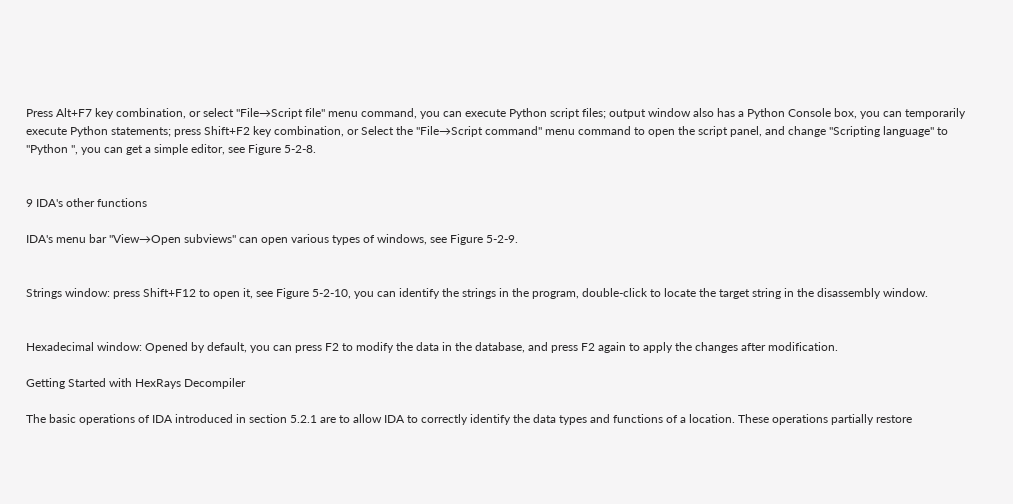Press Alt+F7 key combination, or select "File→Script file" menu command, you can execute Python script files; output window also has a Python Console box, you can temporarily execute Python statements; press Shift+F2 key combination, or Select the "File→Script command" menu command to open the script panel, and change "Scripting language" to "Python ", you can get a simple editor, see Figure 5-2-8.


9 IDA's other functions

IDA's menu bar "View→Open subviews" can open various types of windows, see Figure 5-2-9.


Strings window: press Shift+F12 to open it, see Figure 5-2-10, you can identify the strings in the program, double-click to locate the target string in the disassembly window.


Hexadecimal window: Opened by default, you can press F2 to modify the data in the database, and press F2 again to apply the changes after modification.

Getting Started with HexRays Decompiler

The basic operations of IDA introduced in section 5.2.1 are to allow IDA to correctly identify the data types and functions of a location. These operations partially restore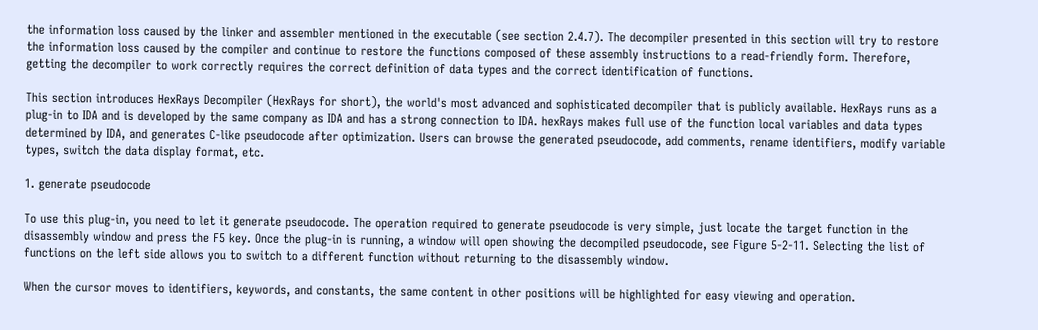the information loss caused by the linker and assembler mentioned in the executable (see section 2.4.7). The decompiler presented in this section will try to restore the information loss caused by the compiler and continue to restore the functions composed of these assembly instructions to a read-friendly form. Therefore, getting the decompiler to work correctly requires the correct definition of data types and the correct identification of functions.

This section introduces HexRays Decompiler (HexRays for short), the world's most advanced and sophisticated decompiler that is publicly available. HexRays runs as a plug-in to IDA and is developed by the same company as IDA and has a strong connection to IDA. hexRays makes full use of the function local variables and data types determined by IDA, and generates C-like pseudocode after optimization. Users can browse the generated pseudocode, add comments, rename identifiers, modify variable types, switch the data display format, etc.

1. generate pseudocode

To use this plug-in, you need to let it generate pseudocode. The operation required to generate pseudocode is very simple, just locate the target function in the disassembly window and press the F5 key. Once the plug-in is running, a window will open showing the decompiled pseudocode, see Figure 5-2-11. Selecting the list of functions on the left side allows you to switch to a different function without returning to the disassembly window.

When the cursor moves to identifiers, keywords, and constants, the same content in other positions will be highlighted for easy viewing and operation.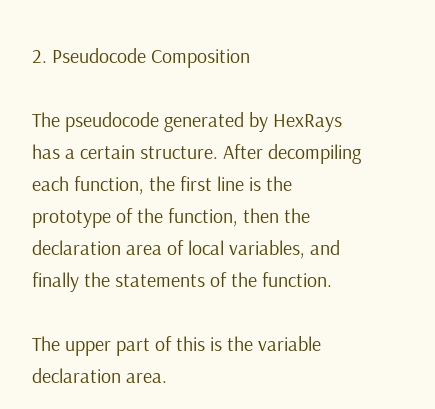2. Pseudocode Composition

The pseudocode generated by HexRays has a certain structure. After decompiling each function, the first line is the prototype of the function, then the declaration area of local variables, and finally the statements of the function.

The upper part of this is the variable declaration area.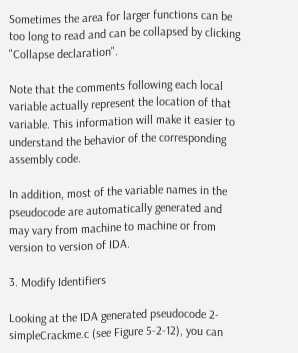Sometimes the area for larger functions can be too long to read and can be collapsed by clicking "Collapse declaration".

Note that the comments following each local variable actually represent the location of that variable. This information will make it easier to understand the behavior of the corresponding assembly code.

In addition, most of the variable names in the pseudocode are automatically generated and may vary from machine to machine or from version to version of IDA.

3. Modify Identifiers

Looking at the IDA generated pseudocode 2-simpleCrackme.c (see Figure 5-2-12), you can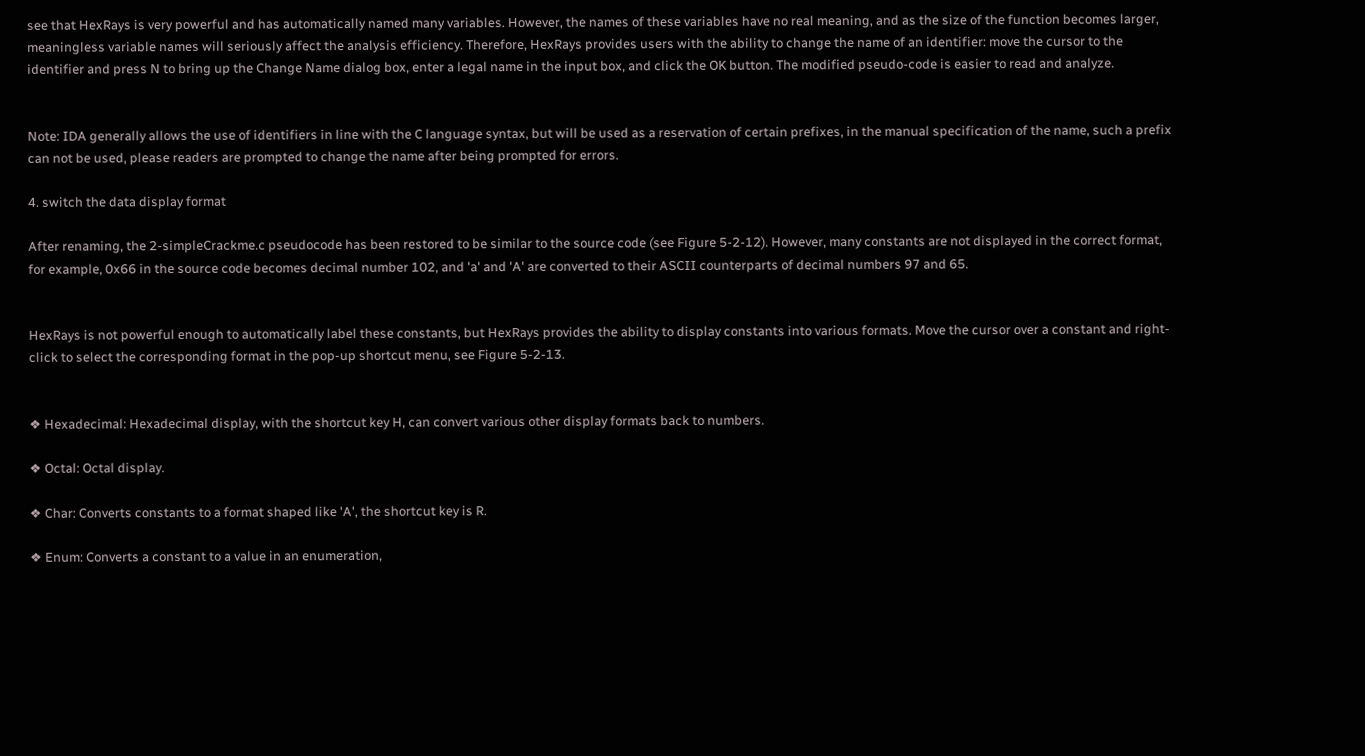see that HexRays is very powerful and has automatically named many variables. However, the names of these variables have no real meaning, and as the size of the function becomes larger, meaningless variable names will seriously affect the analysis efficiency. Therefore, HexRays provides users with the ability to change the name of an identifier: move the cursor to the identifier and press N to bring up the Change Name dialog box, enter a legal name in the input box, and click the OK button. The modified pseudo-code is easier to read and analyze.


Note: IDA generally allows the use of identifiers in line with the C language syntax, but will be used as a reservation of certain prefixes, in the manual specification of the name, such a prefix can not be used, please readers are prompted to change the name after being prompted for errors.

4. switch the data display format

After renaming, the 2-simpleCrackme.c pseudocode has been restored to be similar to the source code (see Figure 5-2-12). However, many constants are not displayed in the correct format, for example, 0x66 in the source code becomes decimal number 102, and 'a' and 'A' are converted to their ASCII counterparts of decimal numbers 97 and 65.


HexRays is not powerful enough to automatically label these constants, but HexRays provides the ability to display constants into various formats. Move the cursor over a constant and right-click to select the corresponding format in the pop-up shortcut menu, see Figure 5-2-13.


❖ Hexadecimal: Hexadecimal display, with the shortcut key H, can convert various other display formats back to numbers.

❖ Octal: Octal display.

❖ Char: Converts constants to a format shaped like 'A', the shortcut key is R.

❖ Enum: Converts a constant to a value in an enumeration,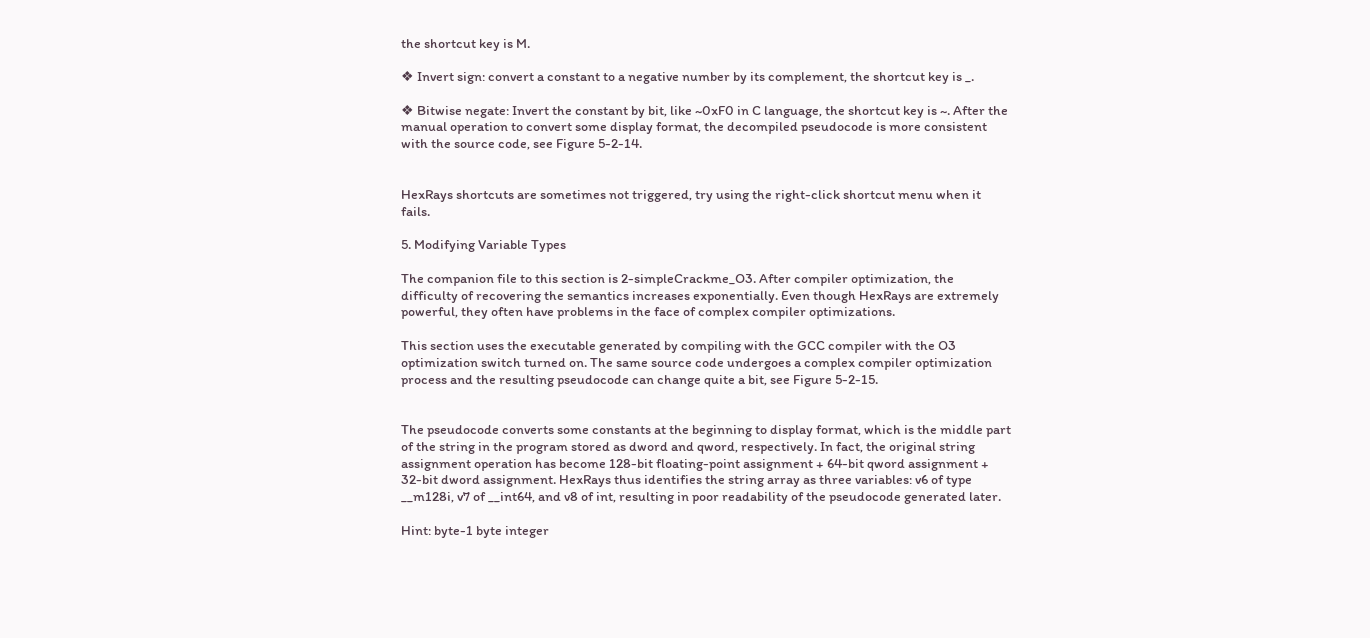the shortcut key is M.

❖ Invert sign: convert a constant to a negative number by its complement, the shortcut key is _.

❖ Bitwise negate: Invert the constant by bit, like ~0xF0 in C language, the shortcut key is ~. After the manual operation to convert some display format, the decompiled pseudocode is more consistent with the source code, see Figure 5-2-14.


HexRays shortcuts are sometimes not triggered, try using the right-click shortcut menu when it fails.

5. Modifying Variable Types

The companion file to this section is 2-simpleCrackme_O3. After compiler optimization, the difficulty of recovering the semantics increases exponentially. Even though HexRays are extremely powerful, they often have problems in the face of complex compiler optimizations.

This section uses the executable generated by compiling with the GCC compiler with the O3 optimization switch turned on. The same source code undergoes a complex compiler optimization process and the resulting pseudocode can change quite a bit, see Figure 5-2-15.


The pseudocode converts some constants at the beginning to display format, which is the middle part of the string in the program stored as dword and qword, respectively. In fact, the original string assignment operation has become 128-bit floating-point assignment + 64-bit qword assignment + 32-bit dword assignment. HexRays thus identifies the string array as three variables: v6 of type __m128i, v7 of __int64, and v8 of int, resulting in poor readability of the pseudocode generated later.

Hint: byte-1 byte integer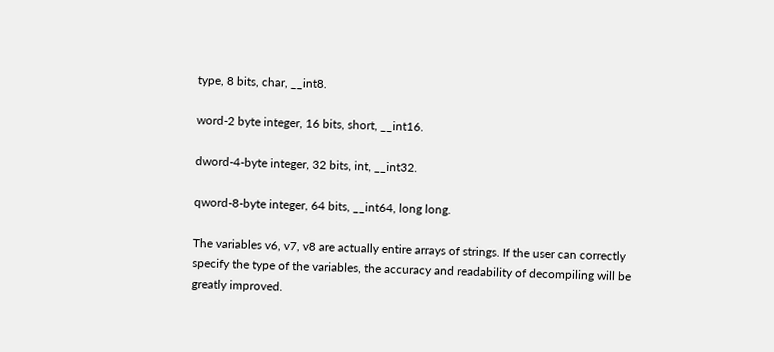type, 8 bits, char, __int8.

word-2 byte integer, 16 bits, short, __int16.

dword-4-byte integer, 32 bits, int, __int32.

qword-8-byte integer, 64 bits, __int64, long long.

The variables v6, v7, v8 are actually entire arrays of strings. If the user can correctly specify the type of the variables, the accuracy and readability of decompiling will be greatly improved.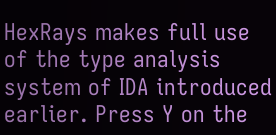HexRays makes full use of the type analysis system of IDA introduced earlier. Press Y on the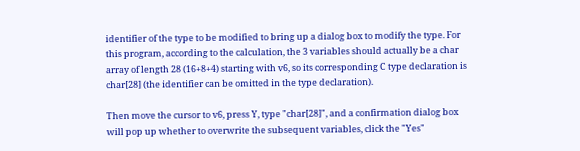identifier of the type to be modified to bring up a dialog box to modify the type. For this program, according to the calculation, the 3 variables should actually be a char array of length 28 (16+8+4) starting with v6, so its corresponding C type declaration is char[28] (the identifier can be omitted in the type declaration).

Then move the cursor to v6, press Y, type "char[28]", and a confirmation dialog box will pop up whether to overwrite the subsequent variables, click the "Yes"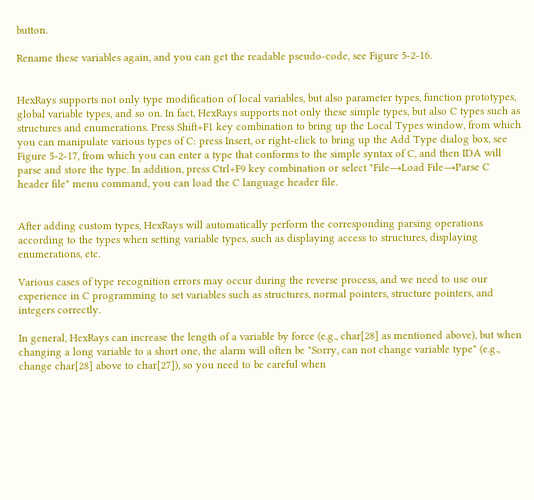button.

Rename these variables again, and you can get the readable pseudo-code, see Figure 5-2-16.


HexRays supports not only type modification of local variables, but also parameter types, function prototypes, global variable types, and so on. In fact, HexRays supports not only these simple types, but also C types such as structures and enumerations. Press Shift+F1 key combination to bring up the Local Types window, from which you can manipulate various types of C: press Insert, or right-click to bring up the Add Type dialog box, see Figure 5-2-17, from which you can enter a type that conforms to the simple syntax of C, and then IDA will parse and store the type. In addition, press Ctrl+F9 key combination or select "File→Load File→Parse C header file" menu command, you can load the C language header file.


After adding custom types, HexRays will automatically perform the corresponding parsing operations according to the types when setting variable types, such as displaying access to structures, displaying enumerations, etc.

Various cases of type recognition errors may occur during the reverse process, and we need to use our experience in C programming to set variables such as structures, normal pointers, structure pointers, and integers correctly.

In general, HexRays can increase the length of a variable by force (e.g., char[28] as mentioned above), but when changing a long variable to a short one, the alarm will often be "Sorry, can not change variable type" (e.g., change char[28] above to char[27]), so you need to be careful when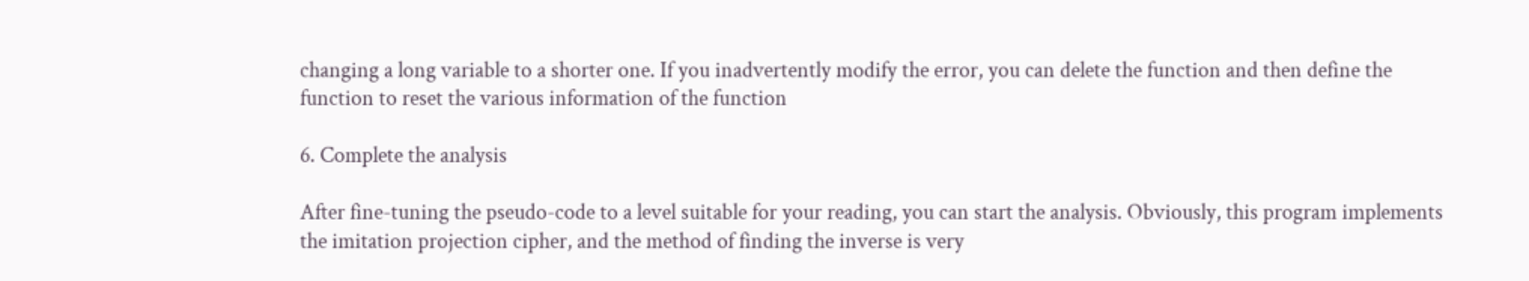changing a long variable to a shorter one. If you inadvertently modify the error, you can delete the function and then define the function to reset the various information of the function

6. Complete the analysis

After fine-tuning the pseudo-code to a level suitable for your reading, you can start the analysis. Obviously, this program implements the imitation projection cipher, and the method of finding the inverse is very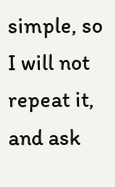simple, so I will not repeat it, and ask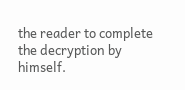the reader to complete the decryption by himself.